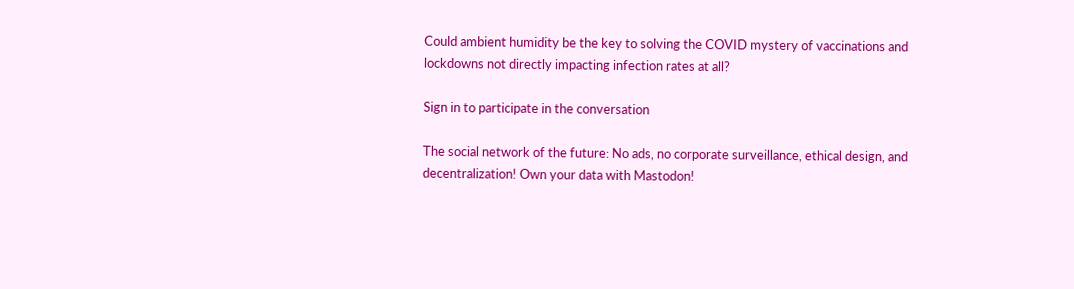Could ambient humidity be the key to solving the COVID mystery of vaccinations and lockdowns not directly impacting infection rates at all?

Sign in to participate in the conversation

The social network of the future: No ads, no corporate surveillance, ethical design, and decentralization! Own your data with Mastodon!